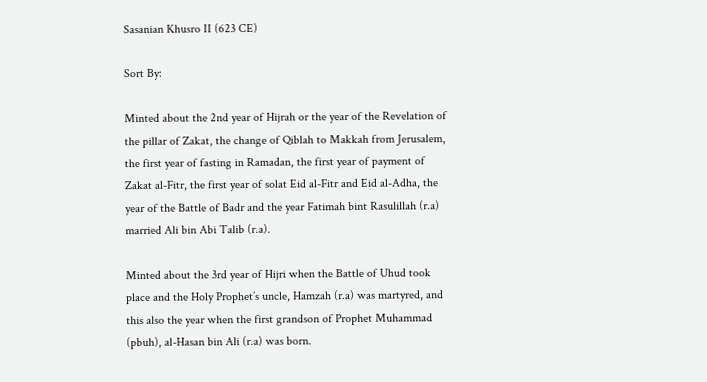Sasanian Khusro II (623 CE)

Sort By:

Minted about the 2nd year of Hijrah or the year of the Revelation of the pillar of Zakat, the change of Qiblah to Makkah from Jerusalem, the first year of fasting in Ramadan, the first year of payment of Zakat al-Fitr, the first year of solat Eid al-Fitr and Eid al-Adha, the year of the Battle of Badr and the year Fatimah bint Rasulillah (r.a) married Ali bin Abi Talib (r.a).

Minted about the 3rd year of Hijri when the Battle of Uhud took place and the Holy Prophet’s uncle, Hamzah (r.a) was martyred, and this also the year when the first grandson of Prophet Muhammad (pbuh), al-Hasan bin Ali (r.a) was born.